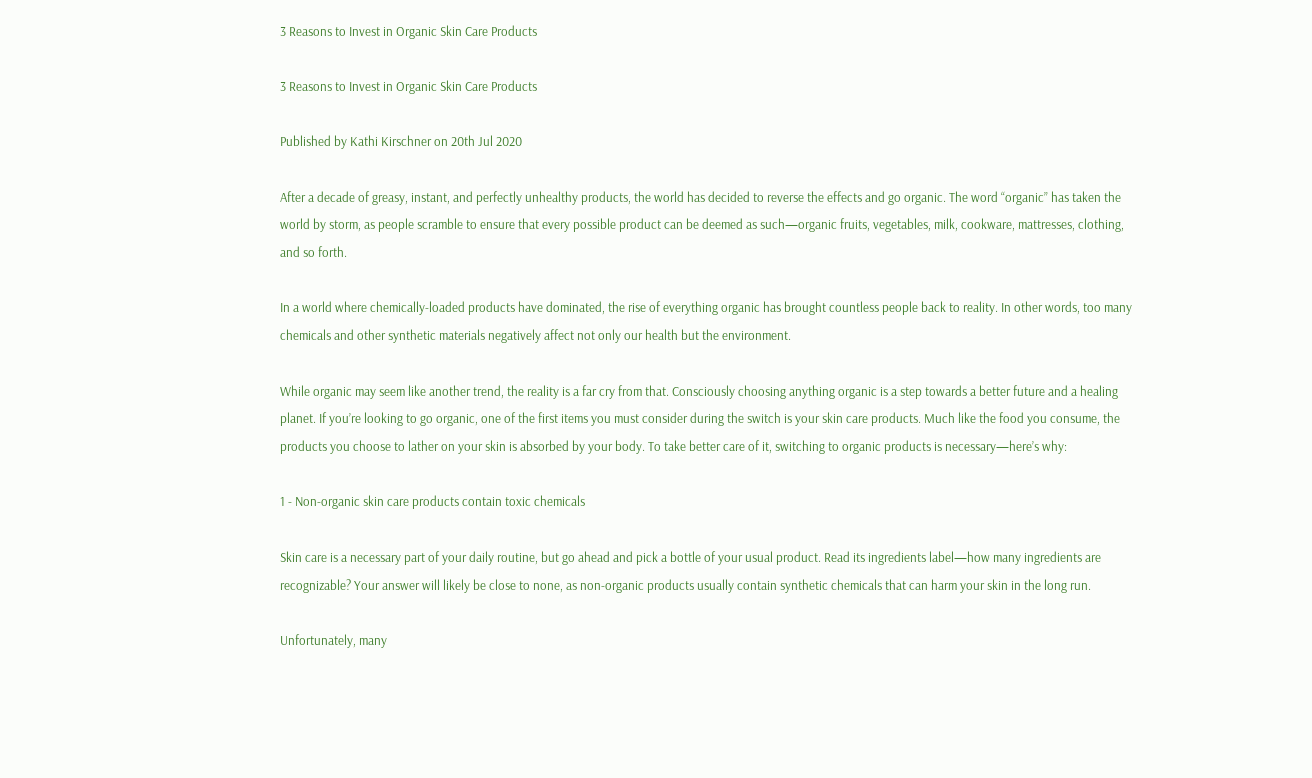3 Reasons to Invest in Organic Skin Care Products

3 Reasons to Invest in Organic Skin Care Products

Published by Kathi Kirschner on 20th Jul 2020

After a decade of greasy, instant, and perfectly unhealthy products, the world has decided to reverse the effects and go organic. The word “organic” has taken the world by storm, as people scramble to ensure that every possible product can be deemed as such—organic fruits, vegetables, milk, cookware, mattresses, clothing, and so forth.

In a world where chemically-loaded products have dominated, the rise of everything organic has brought countless people back to reality. In other words, too many chemicals and other synthetic materials negatively affect not only our health but the environment.

While organic may seem like another trend, the reality is a far cry from that. Consciously choosing anything organic is a step towards a better future and a healing planet. If you’re looking to go organic, one of the first items you must consider during the switch is your skin care products. Much like the food you consume, the products you choose to lather on your skin is absorbed by your body. To take better care of it, switching to organic products is necessary—here’s why:

1 - Non-organic skin care products contain toxic chemicals

Skin care is a necessary part of your daily routine, but go ahead and pick a bottle of your usual product. Read its ingredients label—how many ingredients are recognizable? Your answer will likely be close to none, as non-organic products usually contain synthetic chemicals that can harm your skin in the long run.

Unfortunately, many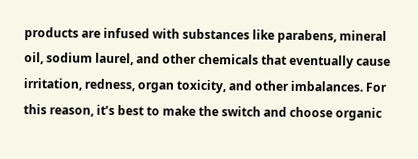products are infused with substances like parabens, mineral oil, sodium laurel, and other chemicals that eventually cause irritation, redness, organ toxicity, and other imbalances. For this reason, it’s best to make the switch and choose organic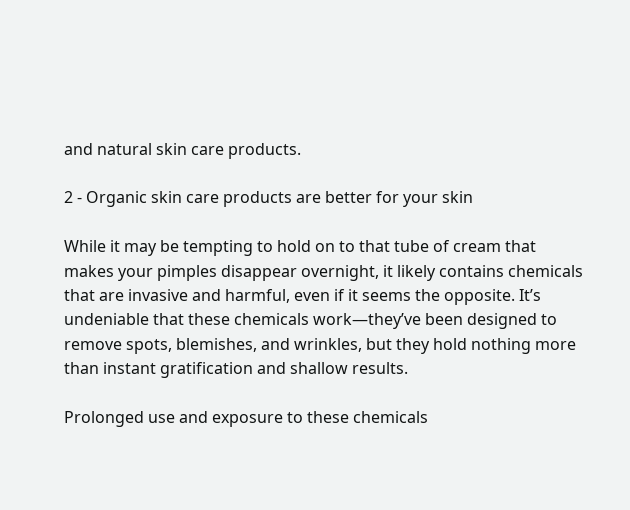and natural skin care products.

2 - Organic skin care products are better for your skin

While it may be tempting to hold on to that tube of cream that makes your pimples disappear overnight, it likely contains chemicals that are invasive and harmful, even if it seems the opposite. It’s undeniable that these chemicals work—they’ve been designed to remove spots, blemishes, and wrinkles, but they hold nothing more than instant gratification and shallow results.

Prolonged use and exposure to these chemicals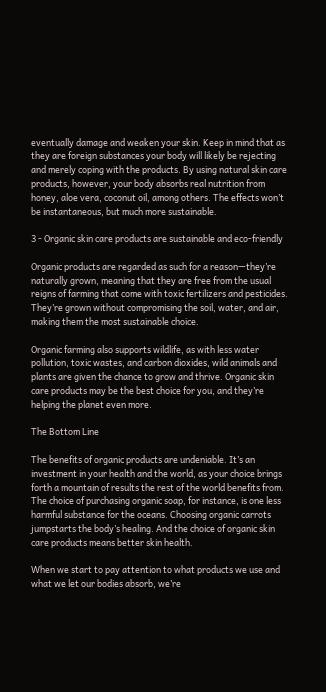eventually damage and weaken your skin. Keep in mind that as they are foreign substances your body will likely be rejecting and merely coping with the products. By using natural skin care products, however, your body absorbs real nutrition from honey, aloe vera, coconut oil, among others. The effects won’t be instantaneous, but much more sustainable.

3 - Organic skin care products are sustainable and eco-friendly

Organic products are regarded as such for a reason—they’re naturally grown, meaning that they are free from the usual reigns of farming that come with toxic fertilizers and pesticides. They’re grown without compromising the soil, water, and air, making them the most sustainable choice.

Organic farming also supports wildlife, as with less water pollution, toxic wastes, and carbon dioxides, wild animals and plants are given the chance to grow and thrive. Organic skin care products may be the best choice for you, and they’re helping the planet even more.

The Bottom Line

The benefits of organic products are undeniable. It’s an investment in your health and the world, as your choice brings forth a mountain of results the rest of the world benefits from. The choice of purchasing organic soap, for instance, is one less harmful substance for the oceans. Choosing organic carrots jumpstarts the body’s healing. And the choice of organic skin care products means better skin health.

When we start to pay attention to what products we use and what we let our bodies absorb, we’re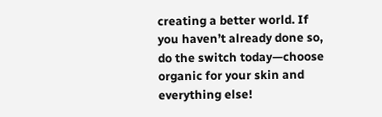creating a better world. If you haven’t already done so, do the switch today—choose organic for your skin and everything else!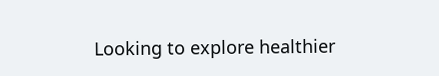Looking to explore healthier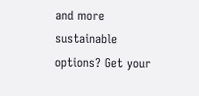and more sustainable options? Get your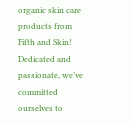organic skin care products from Fifth and Skin! Dedicated and passionate, we’ve committed ourselves to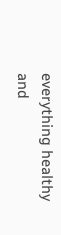everything healthy and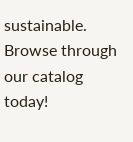sustainable. Browse through our catalog today!